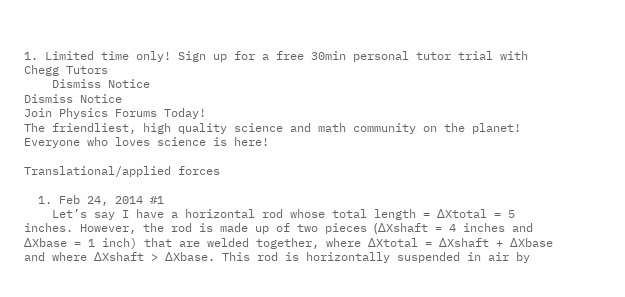1. Limited time only! Sign up for a free 30min personal tutor trial with Chegg Tutors
    Dismiss Notice
Dismiss Notice
Join Physics Forums Today!
The friendliest, high quality science and math community on the planet! Everyone who loves science is here!

Translational/applied forces

  1. Feb 24, 2014 #1
    Let’s say I have a horizontal rod whose total length = ΔXtotal = 5 inches. However, the rod is made up of two pieces (ΔXshaft = 4 inches and ΔXbase = 1 inch) that are welded together, where ΔXtotal = ΔXshaft + ΔXbase and where ΔXshaft > ΔXbase. This rod is horizontally suspended in air by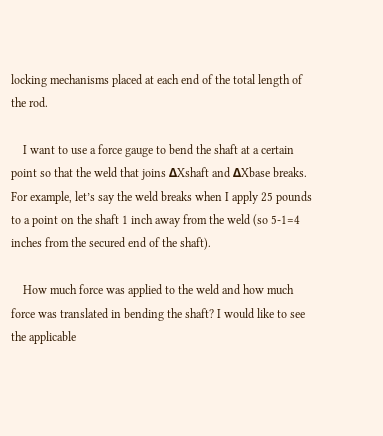locking mechanisms placed at each end of the total length of the rod.

    I want to use a force gauge to bend the shaft at a certain point so that the weld that joins ΔXshaft and ΔXbase breaks. For example, let’s say the weld breaks when I apply 25 pounds to a point on the shaft 1 inch away from the weld (so 5-1=4 inches from the secured end of the shaft).

    How much force was applied to the weld and how much force was translated in bending the shaft? I would like to see the applicable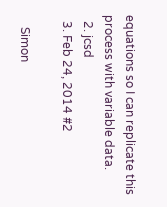equations so I can replicate this process with variable data.
  2. jcsd
  3. Feb 24, 2014 #2

    Simon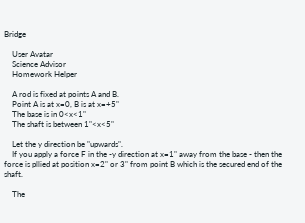Bridge

    User Avatar
    Science Advisor
    Homework Helper

    A rod is fixed at points A and B.
    Point A is at x=0, B is at x=+5"
    The base is in 0<x<1"
    The shaft is between 1"<x<5"

    Let the y direction be "upwards".
    If you apply a force F in the -y direction at x=1" away from the base - then the force is pllied at position x=2" or 3" from point B which is the secured end of the shaft.

    The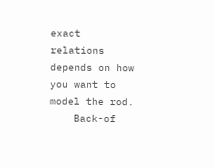exact relations depends on how you want to model the rod.
    Back-of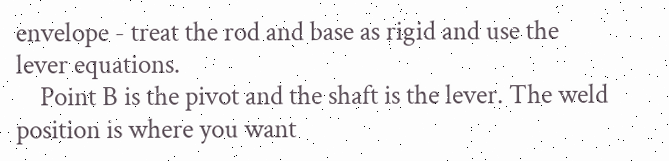envelope - treat the rod and base as rigid and use the lever equations.
    Point B is the pivot and the shaft is the lever. The weld position is where you want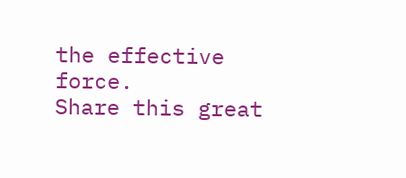the effective force.
Share this great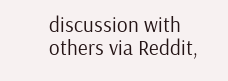discussion with others via Reddit,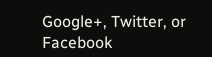Google+, Twitter, or Facebook